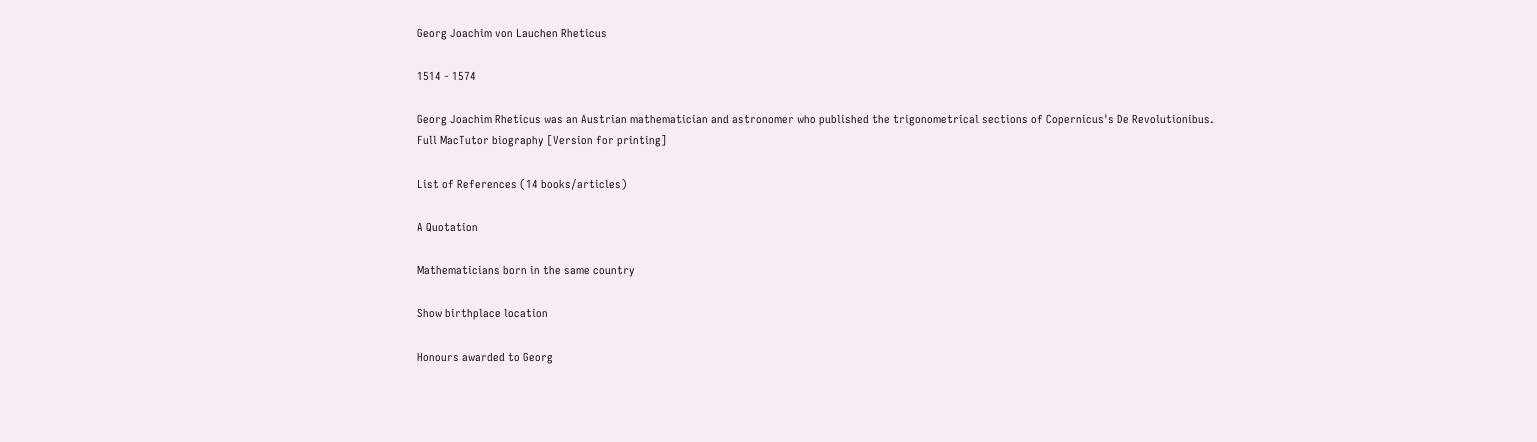Georg Joachim von Lauchen Rheticus

1514 - 1574

Georg Joachim Rheticus was an Austrian mathematician and astronomer who published the trigonometrical sections of Copernicus's De Revolutionibus.
Full MacTutor biography [Version for printing]

List of References (14 books/articles)

A Quotation

Mathematicians born in the same country

Show birthplace location

Honours awarded to Georg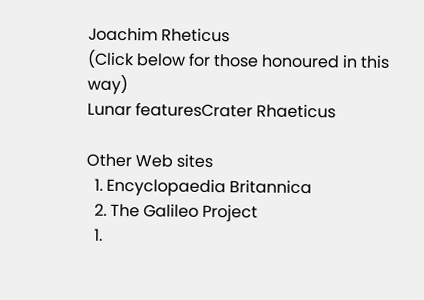Joachim Rheticus
(Click below for those honoured in this way)
Lunar featuresCrater Rhaeticus

Other Web sites
  1. Encyclopaedia Britannica
  2. The Galileo Project
  1.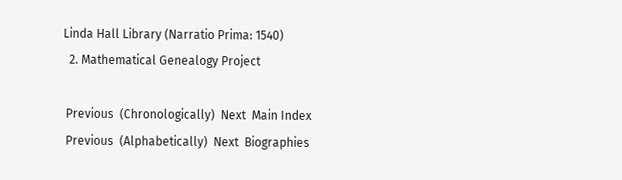Linda Hall Library (Narratio Prima: 1540)
  2. Mathematical Genealogy Project

 Previous  (Chronologically)  Next  Main Index
 Previous  (Alphabetically)  Next  Biographies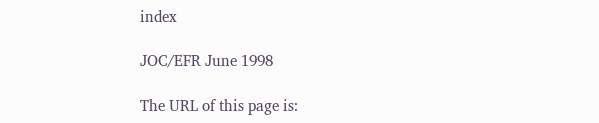index

JOC/EFR June 1998

The URL of this page is: